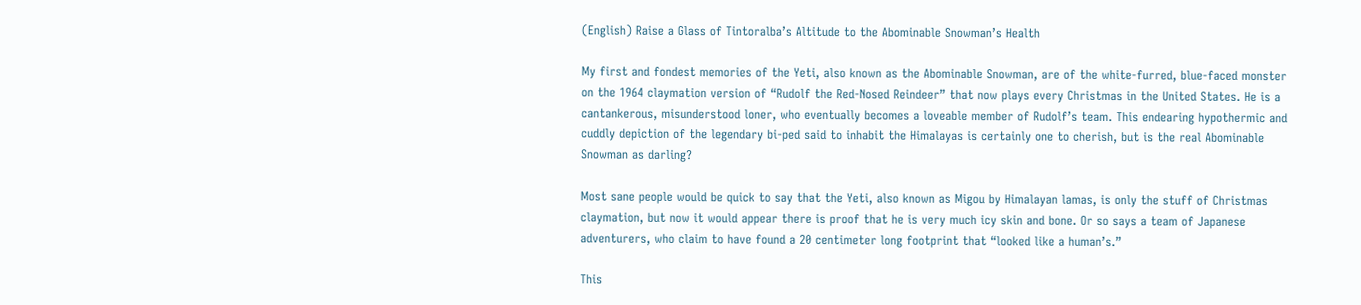(English) Raise a Glass of Tintoralba’s Altitude to the Abominable Snowman’s Health

My first and fondest memories of the Yeti, also known as the Abominable Snowman, are of the white-furred, blue-faced monster on the 1964 claymation version of “Rudolf the Red-Nosed Reindeer” that now plays every Christmas in the United States. He is a cantankerous, misunderstood loner, who eventually becomes a loveable member of Rudolf’s team. This endearing hypothermic and cuddly depiction of the legendary bi-ped said to inhabit the Himalayas is certainly one to cherish, but is the real Abominable Snowman as darling?

Most sane people would be quick to say that the Yeti, also known as Migou by Himalayan lamas, is only the stuff of Christmas claymation, but now it would appear there is proof that he is very much icy skin and bone. Or so says a team of Japanese adventurers, who claim to have found a 20 centimeter long footprint that “looked like a human’s.”

This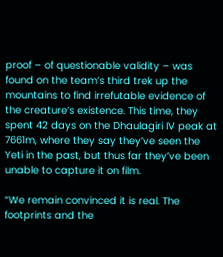proof – of questionable validity – was found on the team’s third trek up the mountains to find irrefutable evidence of the creature’s existence. This time, they spent 42 days on the Dhaulagiri IV peak at 7661m, where they say they’ve seen the Yeti in the past, but thus far they’ve been unable to capture it on film.

“We remain convinced it is real. The footprints and the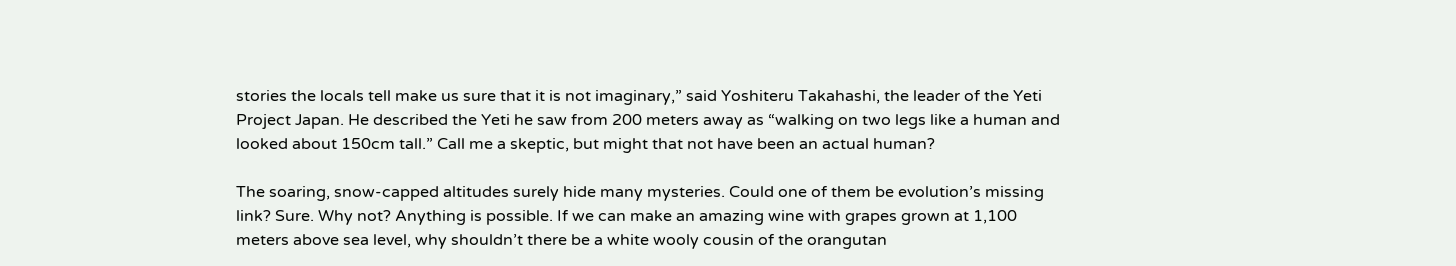stories the locals tell make us sure that it is not imaginary,” said Yoshiteru Takahashi, the leader of the Yeti Project Japan. He described the Yeti he saw from 200 meters away as “walking on two legs like a human and looked about 150cm tall.” Call me a skeptic, but might that not have been an actual human?

The soaring, snow-capped altitudes surely hide many mysteries. Could one of them be evolution’s missing link? Sure. Why not? Anything is possible. If we can make an amazing wine with grapes grown at 1,100 meters above sea level, why shouldn’t there be a white wooly cousin of the orangutan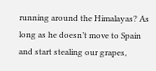running around the Himalayas? As long as he doesn’t move to Spain and start stealing our grapes,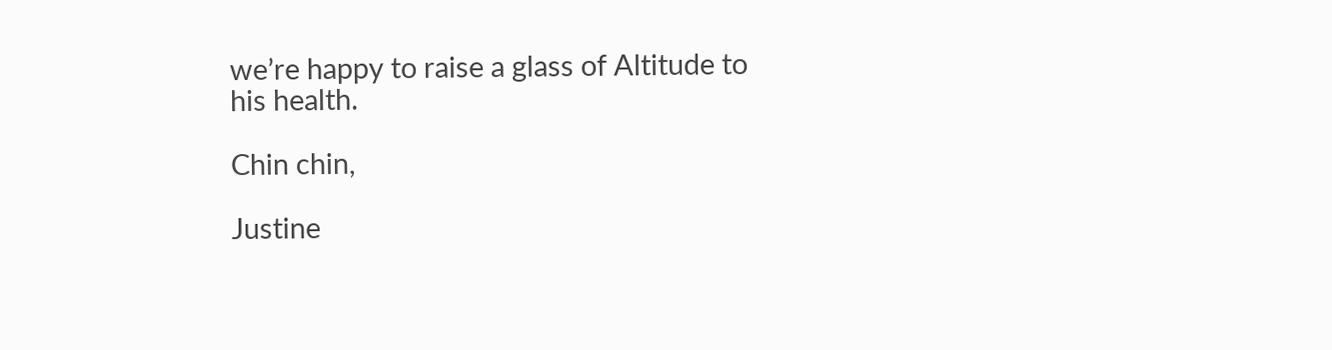we’re happy to raise a glass of Altitude to his health.

Chin chin,

Justine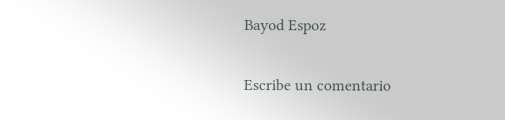Bayod Espoz

Escribe un comentario